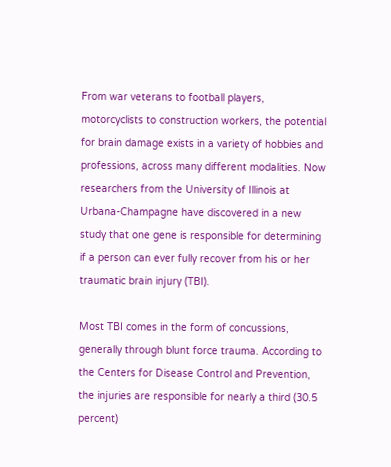From war veterans to football players, motorcyclists to construction workers, the potential for brain damage exists in a variety of hobbies and professions, across many different modalities. Now researchers from the University of Illinois at Urbana-Champagne have discovered in a new study that one gene is responsible for determining if a person can ever fully recover from his or her traumatic brain injury (TBI).

Most TBI comes in the form of concussions, generally through blunt force trauma. According to the Centers for Disease Control and Prevention, the injuries are responsible for nearly a third (30.5 percent)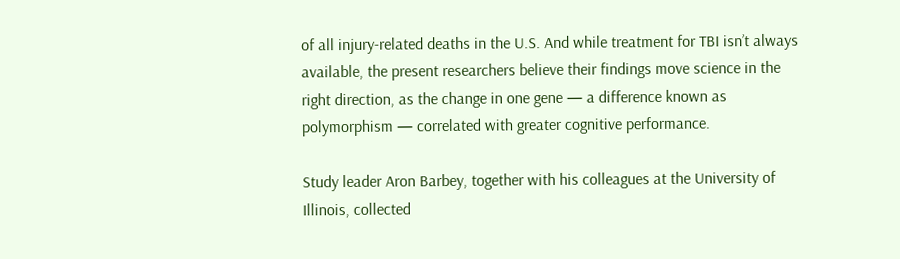of all injury-related deaths in the U.S. And while treatment for TBI isn’t always available, the present researchers believe their findings move science in the right direction, as the change in one gene — a difference known as polymorphism — correlated with greater cognitive performance.

Study leader Aron Barbey, together with his colleagues at the University of Illinois, collected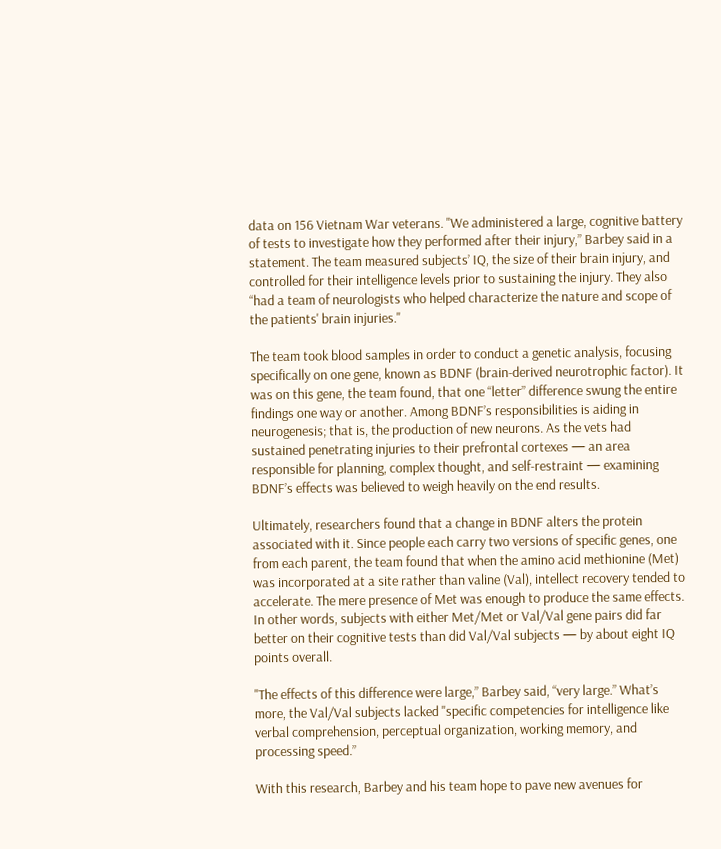data on 156 Vietnam War veterans. "We administered a large, cognitive battery of tests to investigate how they performed after their injury,” Barbey said in a statement. The team measured subjects’ IQ, the size of their brain injury, and controlled for their intelligence levels prior to sustaining the injury. They also “had a team of neurologists who helped characterize the nature and scope of the patients' brain injuries."

The team took blood samples in order to conduct a genetic analysis, focusing specifically on one gene, known as BDNF (brain-derived neurotrophic factor). It was on this gene, the team found, that one “letter” difference swung the entire findings one way or another. Among BDNF’s responsibilities is aiding in neurogenesis; that is, the production of new neurons. As the vets had sustained penetrating injuries to their prefrontal cortexes — an area responsible for planning, complex thought, and self-restraint — examining BDNF’s effects was believed to weigh heavily on the end results.

Ultimately, researchers found that a change in BDNF alters the protein associated with it. Since people each carry two versions of specific genes, one from each parent, the team found that when the amino acid methionine (Met) was incorporated at a site rather than valine (Val), intellect recovery tended to accelerate. The mere presence of Met was enough to produce the same effects. In other words, subjects with either Met/Met or Val/Val gene pairs did far better on their cognitive tests than did Val/Val subjects — by about eight IQ points overall.

"The effects of this difference were large,” Barbey said, “very large.” What’s more, the Val/Val subjects lacked "specific competencies for intelligence like verbal comprehension, perceptual organization, working memory, and processing speed.”

With this research, Barbey and his team hope to pave new avenues for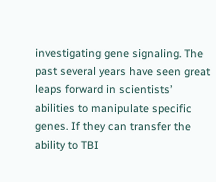investigating gene signaling. The past several years have seen great leaps forward in scientists’ abilities to manipulate specific genes. If they can transfer the ability to TBI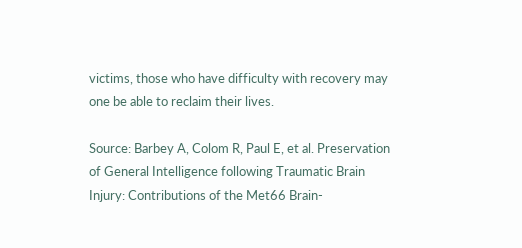victims, those who have difficulty with recovery may one be able to reclaim their lives.

Source: Barbey A, Colom R, Paul E, et al. Preservation of General Intelligence following Traumatic Brain Injury: Contributions of the Met66 Brain-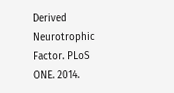Derived Neurotrophic Factor. PLoS ONE. 2014.